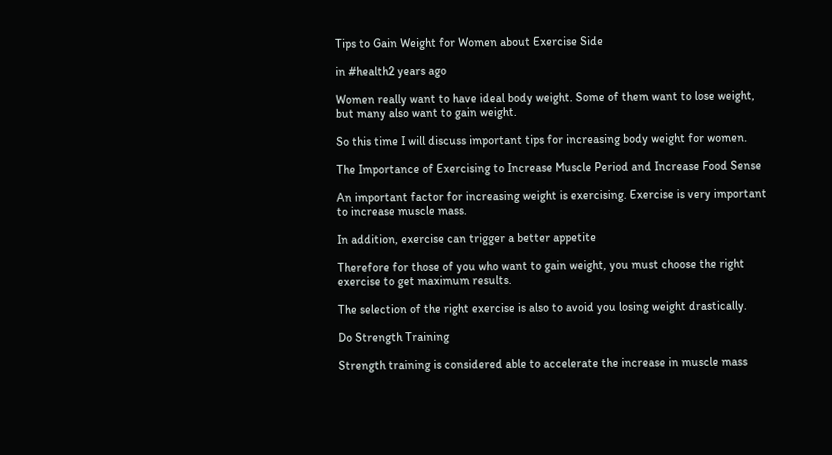Tips to Gain Weight for Women about Exercise Side

in #health2 years ago

Women really want to have ideal body weight. Some of them want to lose weight, but many also want to gain weight.

So this time I will discuss important tips for increasing body weight for women.

The Importance of Exercising to Increase Muscle Period and Increase Food Sense

An important factor for increasing weight is exercising. Exercise is very important to increase muscle mass.

In addition, exercise can trigger a better appetite

Therefore for those of you who want to gain weight, you must choose the right exercise to get maximum results.

The selection of the right exercise is also to avoid you losing weight drastically.

Do Strength Training

Strength training is considered able to accelerate the increase in muscle mass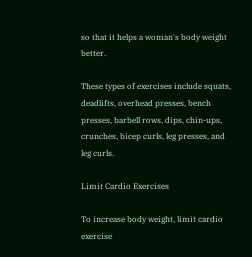so that it helps a woman's body weight better.

These types of exercises include squats, deadlifts, overhead presses, bench presses, barbell rows, dips, chin-ups, crunches, bicep curls, leg presses, and leg curls.

Limit Cardio Exercises

To increase body weight, limit cardio exercise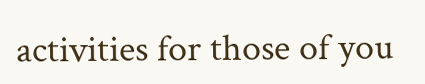activities for those of you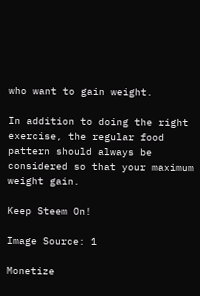who want to gain weight.

In addition to doing the right exercise, the regular food pattern should always be considered so that your maximum weight gain.

Keep Steem On!

Image Source: 1

Monetize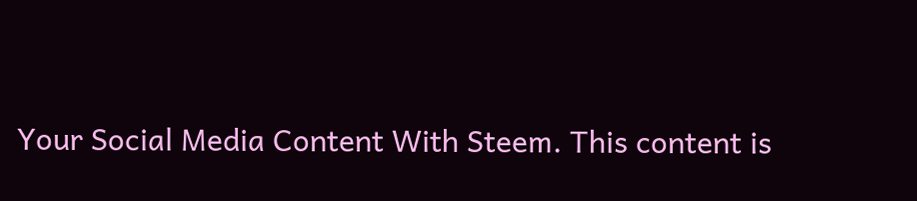Your Social Media Content With Steem. This content is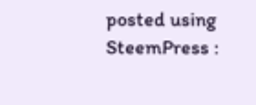posted using SteemPress :